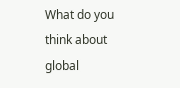What do you think about global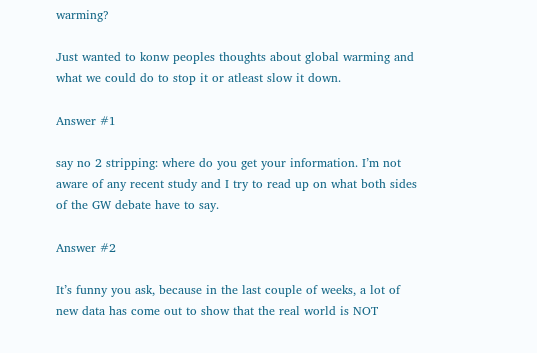warming?

Just wanted to konw peoples thoughts about global warming and what we could do to stop it or atleast slow it down.

Answer #1

say no 2 stripping: where do you get your information. I’m not aware of any recent study and I try to read up on what both sides of the GW debate have to say.

Answer #2

It’s funny you ask, because in the last couple of weeks, a lot of new data has come out to show that the real world is NOT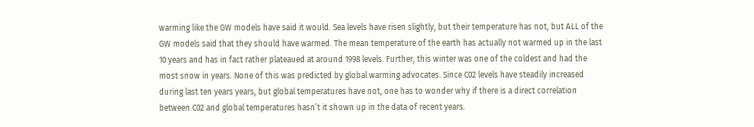warming like the GW models have said it would. Sea levels have risen slightly, but their temperature has not, but ALL of the GW models said that they should have warmed. The mean temperature of the earth has actually not warmed up in the last 10 years and has in fact rather plateaued at around 1998 levels. Further, this winter was one of the coldest and had the most snow in years. None of this was predicted by global warming advocates. Since C02 levels have steadily increased during last ten years years, but global temperatures have not, one has to wonder why if there is a direct correlation between C02 and global temperatures hasn’t it shown up in the data of recent years.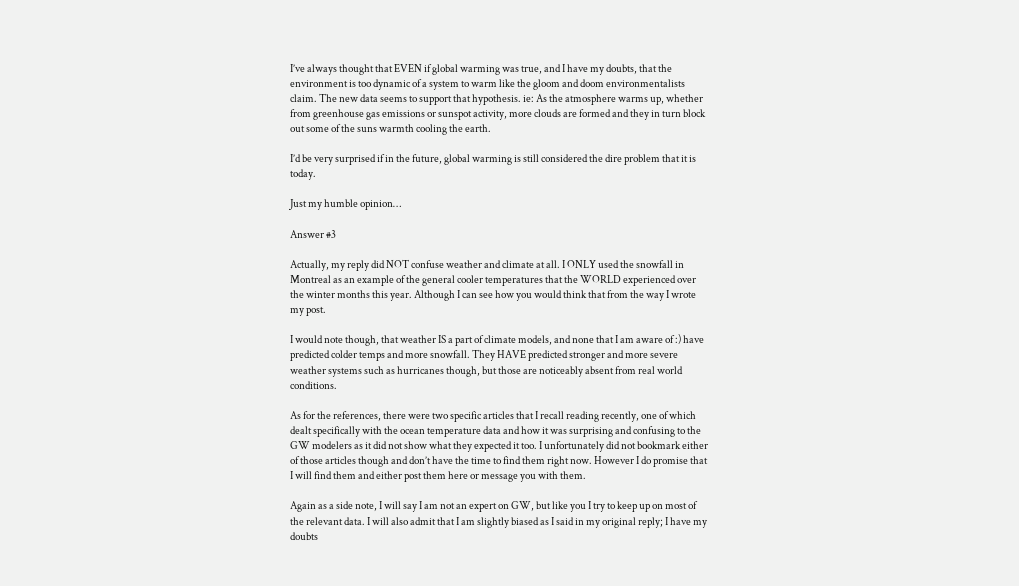I’ve always thought that EVEN if global warming was true, and I have my doubts, that the environment is too dynamic of a system to warm like the gloom and doom environmentalists claim. The new data seems to support that hypothesis. ie: As the atmosphere warms up, whether from greenhouse gas emissions or sunspot activity, more clouds are formed and they in turn block out some of the suns warmth cooling the earth.

I’d be very surprised if in the future, global warming is still considered the dire problem that it is today.

Just my humble opinion…

Answer #3

Actually, my reply did NOT confuse weather and climate at all. I ONLY used the snowfall in Montreal as an example of the general cooler temperatures that the WORLD experienced over the winter months this year. Although I can see how you would think that from the way I wrote my post.

I would note though, that weather IS a part of climate models, and none that I am aware of :) have predicted colder temps and more snowfall. They HAVE predicted stronger and more severe weather systems such as hurricanes though, but those are noticeably absent from real world conditions.

As for the references, there were two specific articles that I recall reading recently, one of which dealt specifically with the ocean temperature data and how it was surprising and confusing to the GW modelers as it did not show what they expected it too. I unfortunately did not bookmark either of those articles though and don’t have the time to find them right now. However I do promise that I will find them and either post them here or message you with them.

Again as a side note, I will say I am not an expert on GW, but like you I try to keep up on most of the relevant data. I will also admit that I am slightly biased as I said in my original reply; I have my doubts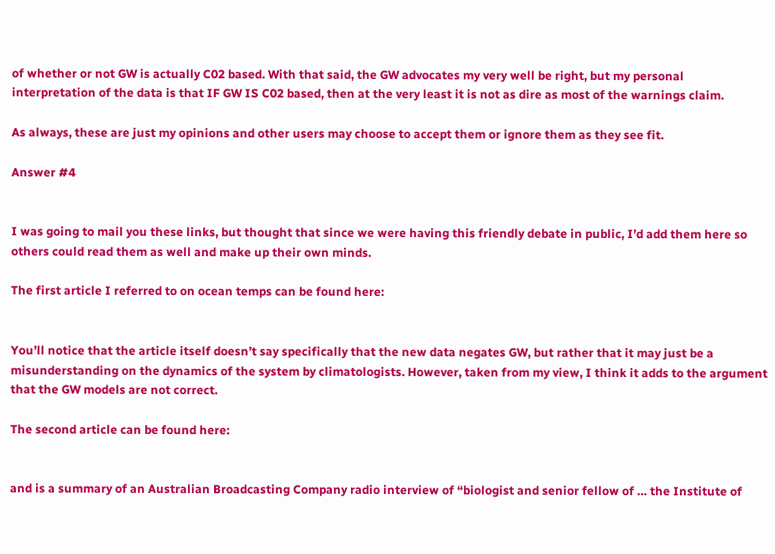of whether or not GW is actually C02 based. With that said, the GW advocates my very well be right, but my personal interpretation of the data is that IF GW IS C02 based, then at the very least it is not as dire as most of the warnings claim.

As always, these are just my opinions and other users may choose to accept them or ignore them as they see fit.

Answer #4


I was going to mail you these links, but thought that since we were having this friendly debate in public, I’d add them here so others could read them as well and make up their own minds.

The first article I referred to on ocean temps can be found here:


You’ll notice that the article itself doesn’t say specifically that the new data negates GW, but rather that it may just be a misunderstanding on the dynamics of the system by climatologists. However, taken from my view, I think it adds to the argument that the GW models are not correct.

The second article can be found here:


and is a summary of an Australian Broadcasting Company radio interview of “biologist and senior fellow of … the Institute of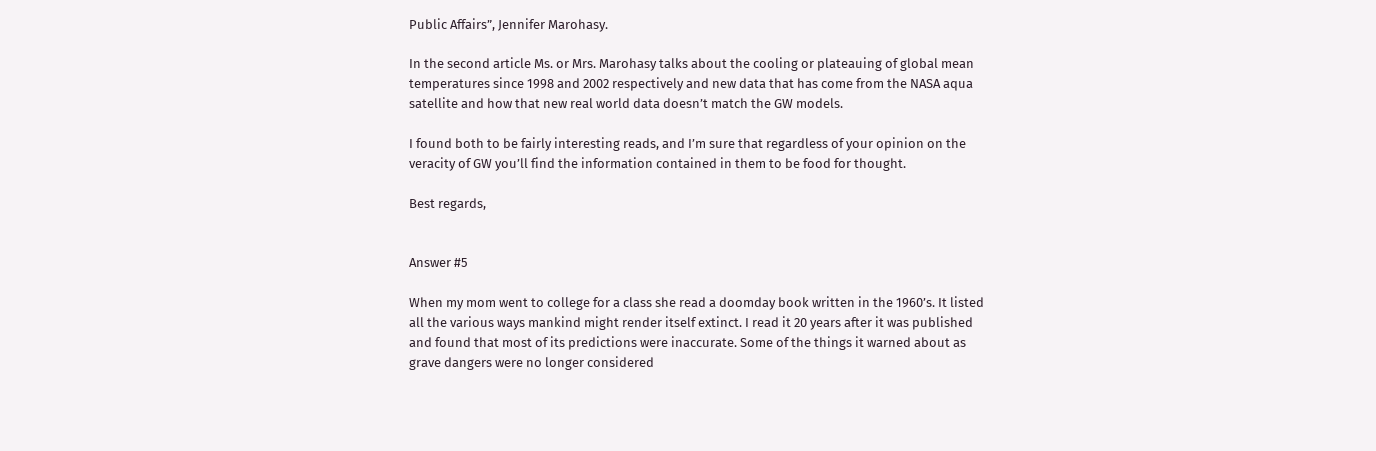Public Affairs”, Jennifer Marohasy.

In the second article Ms. or Mrs. Marohasy talks about the cooling or plateauing of global mean temperatures since 1998 and 2002 respectively and new data that has come from the NASA aqua satellite and how that new real world data doesn’t match the GW models.

I found both to be fairly interesting reads, and I’m sure that regardless of your opinion on the veracity of GW you’ll find the information contained in them to be food for thought.

Best regards,


Answer #5

When my mom went to college for a class she read a doomday book written in the 1960’s. It listed all the various ways mankind might render itself extinct. I read it 20 years after it was published and found that most of its predictions were inaccurate. Some of the things it warned about as grave dangers were no longer considered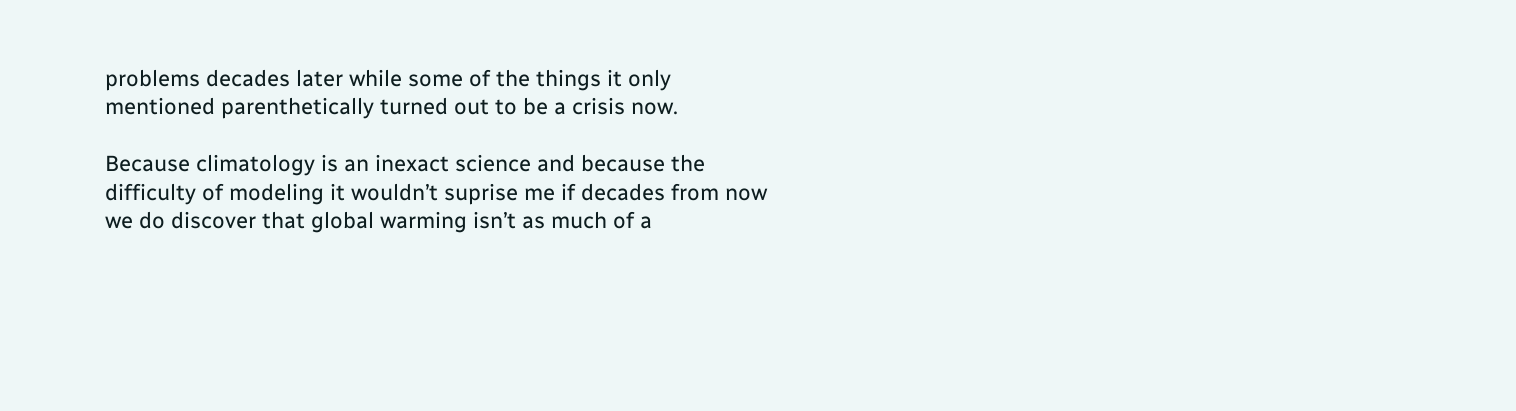problems decades later while some of the things it only mentioned parenthetically turned out to be a crisis now.

Because climatology is an inexact science and because the difficulty of modeling it wouldn’t suprise me if decades from now we do discover that global warming isn’t as much of a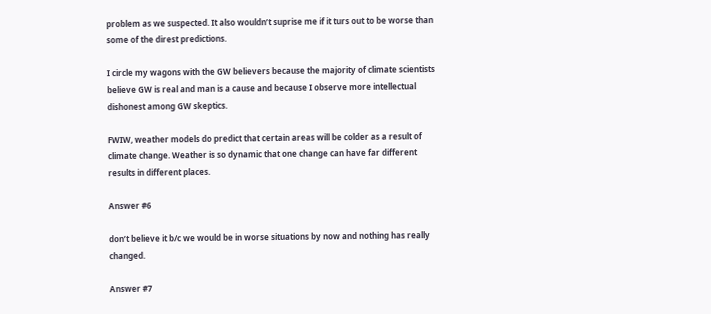problem as we suspected. It also wouldn’t suprise me if it turs out to be worse than some of the direst predictions.

I circle my wagons with the GW believers because the majority of climate scientists believe GW is real and man is a cause and because I observe more intellectual dishonest among GW skeptics.

FWIW, weather models do predict that certain areas will be colder as a result of climate change. Weather is so dynamic that one change can have far different results in different places.

Answer #6

don’t believe it b/c we would be in worse situations by now and nothing has really changed.

Answer #7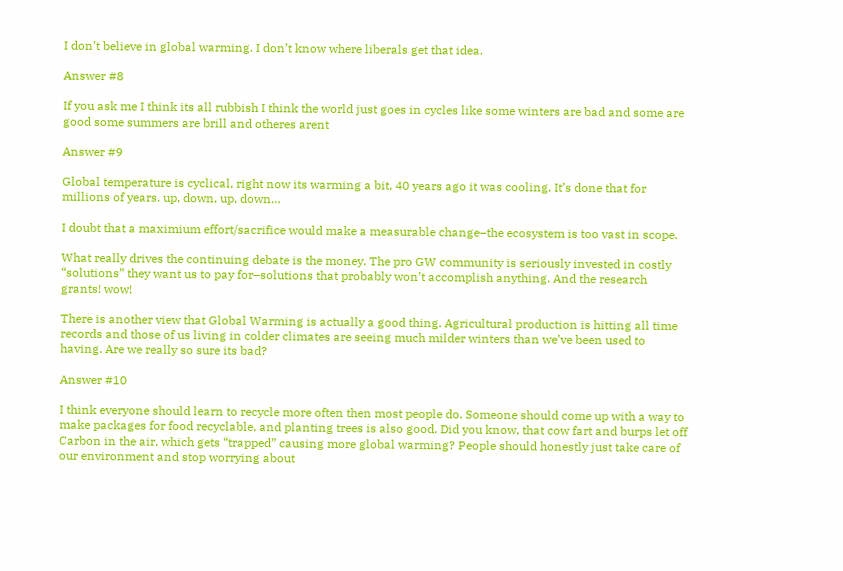I don’t believe in global warming. I don’t know where liberals get that idea.

Answer #8

If you ask me I think its all rubbish I think the world just goes in cycles like some winters are bad and some are good some summers are brill and otheres arent

Answer #9

Global temperature is cyclical, right now its warming a bit, 40 years ago it was cooling. It’s done that for millions of years. up, down, up, down…

I doubt that a maximium effort/sacrifice would make a measurable change–the ecosystem is too vast in scope.

What really drives the continuing debate is the money. The pro GW community is seriously invested in costly “solutions” they want us to pay for–solutions that probably won’t accomplish anything. And the research grants! wow!

There is another view that Global Warming is actually a good thing. Agricultural production is hitting all time records and those of us living in colder climates are seeing much milder winters than we’ve been used to having. Are we really so sure its bad?

Answer #10

I think everyone should learn to recycle more often then most people do. Someone should come up with a way to make packages for food recyclable, and planting trees is also good. Did you know, that cow fart and burps let off Carbon in the air, which gets “trapped” causing more global warming? People should honestly just take care of our environment and stop worrying about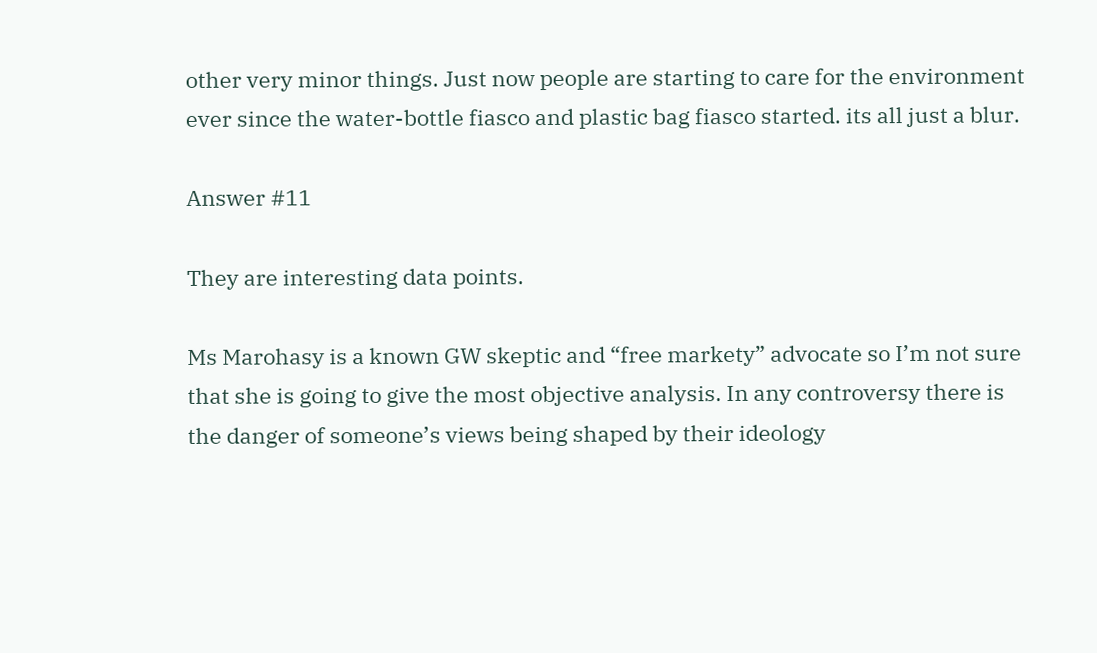other very minor things. Just now people are starting to care for the environment ever since the water-bottle fiasco and plastic bag fiasco started. its all just a blur.

Answer #11

They are interesting data points.

Ms Marohasy is a known GW skeptic and “free markety” advocate so I’m not sure that she is going to give the most objective analysis. In any controversy there is the danger of someone’s views being shaped by their ideology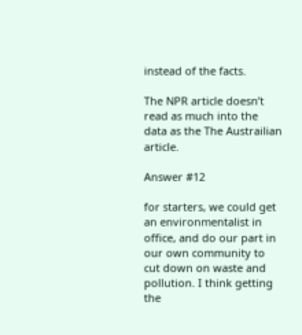instead of the facts.

The NPR article doesn’t read as much into the data as the The Austrailian article.

Answer #12

for starters, we could get an environmentalist in office, and do our part in our own community to cut down on waste and pollution. I think getting the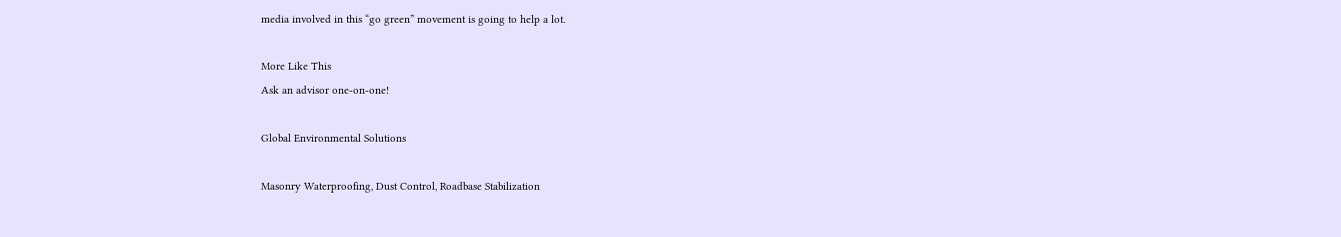media involved in this “go green” movement is going to help a lot.

More Like This
Ask an advisor one-on-one!

Global Environmental Solutions

Masonry Waterproofing, Dust Control, Roadbase Stabilization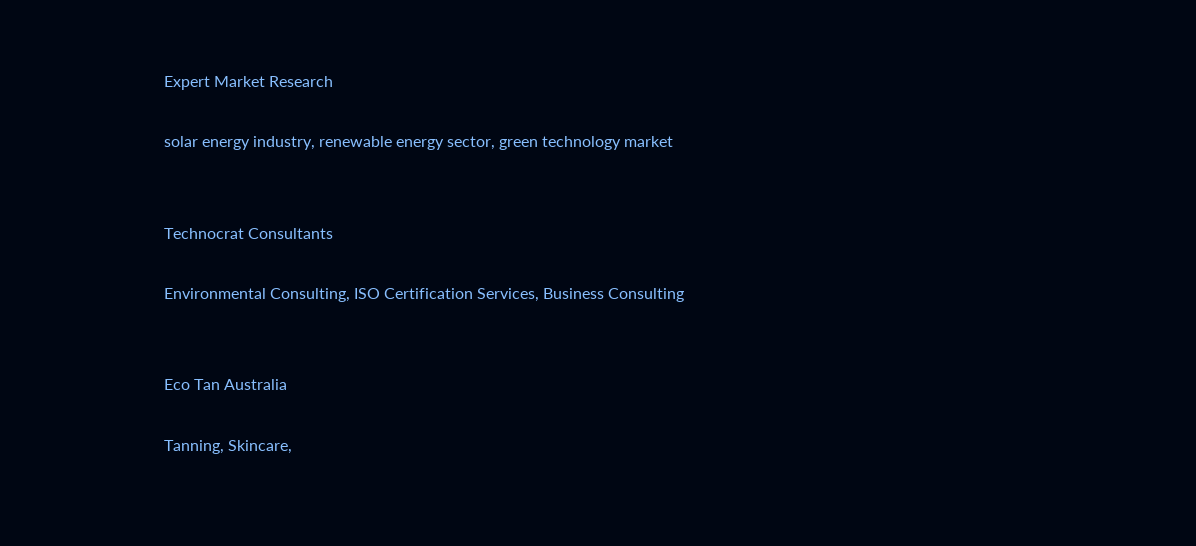Expert Market Research

solar energy industry, renewable energy sector, green technology market


Technocrat Consultants

Environmental Consulting, ISO Certification Services, Business Consulting


Eco Tan Australia

Tanning, Skincare,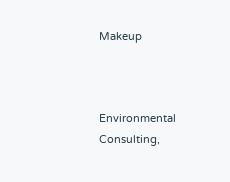Makeup



Environmental Consulting,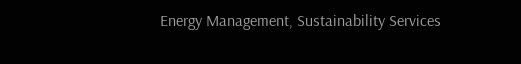Energy Management, Sustainability Services